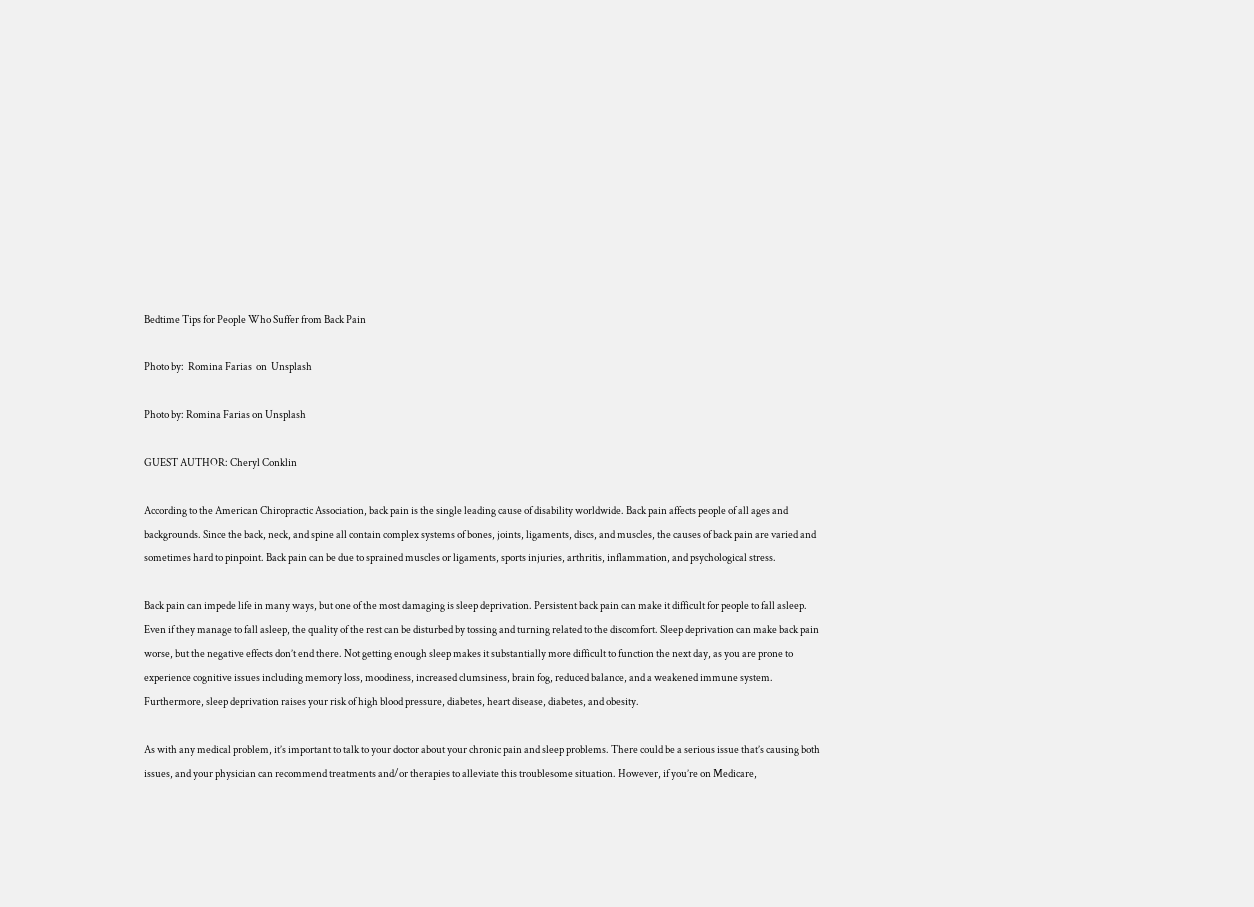Bedtime Tips for People Who Suffer from Back Pain

Photo by:  Romina Farias  on  Unsplash

Photo by: Romina Farias on Unsplash

GUEST AUTHOR: Cheryl Conklin

According to the American Chiropractic Association, back pain is the single leading cause of disability worldwide. Back pain affects people of all ages and backgrounds. Since the back, neck, and spine all contain complex systems of bones, joints, ligaments, discs, and muscles, the causes of back pain are varied and sometimes hard to pinpoint. Back pain can be due to sprained muscles or ligaments, sports injuries, arthritis, inflammation, and psychological stress.

Back pain can impede life in many ways, but one of the most damaging is sleep deprivation. Persistent back pain can make it difficult for people to fall asleep. Even if they manage to fall asleep, the quality of the rest can be disturbed by tossing and turning related to the discomfort. Sleep deprivation can make back pain worse, but the negative effects don’t end there. Not getting enough sleep makes it substantially more difficult to function the next day, as you are prone to experience cognitive issues including memory loss, moodiness, increased clumsiness, brain fog, reduced balance, and a weakened immune system. Furthermore, sleep deprivation raises your risk of high blood pressure, diabetes, heart disease, diabetes, and obesity.

As with any medical problem, it’s important to talk to your doctor about your chronic pain and sleep problems. There could be a serious issue that’s causing both issues, and your physician can recommend treatments and/or therapies to alleviate this troublesome situation. However, if you’re on Medicare,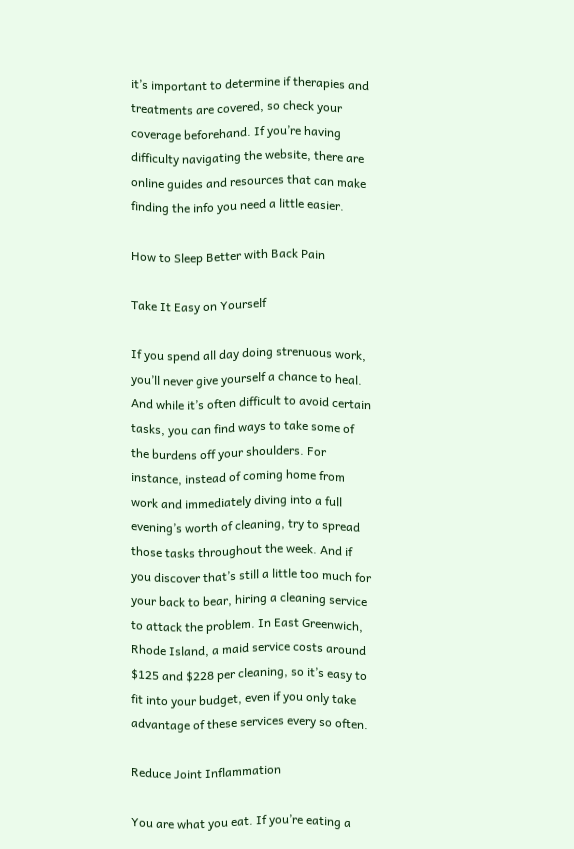it’s important to determine if therapies and treatments are covered, so check your coverage beforehand. If you’re having difficulty navigating the website, there are online guides and resources that can make finding the info you need a little easier.

How to Sleep Better with Back Pain

Take It Easy on Yourself

If you spend all day doing strenuous work, you’ll never give yourself a chance to heal. And while it’s often difficult to avoid certain tasks, you can find ways to take some of the burdens off your shoulders. For instance, instead of coming home from work and immediately diving into a full evening’s worth of cleaning, try to spread those tasks throughout the week. And if you discover that’s still a little too much for your back to bear, hiring a cleaning service to attack the problem. In East Greenwich, Rhode Island, a maid service costs around $125 and $228 per cleaning, so it’s easy to fit into your budget, even if you only take advantage of these services every so often.

Reduce Joint Inflammation

You are what you eat. If you’re eating a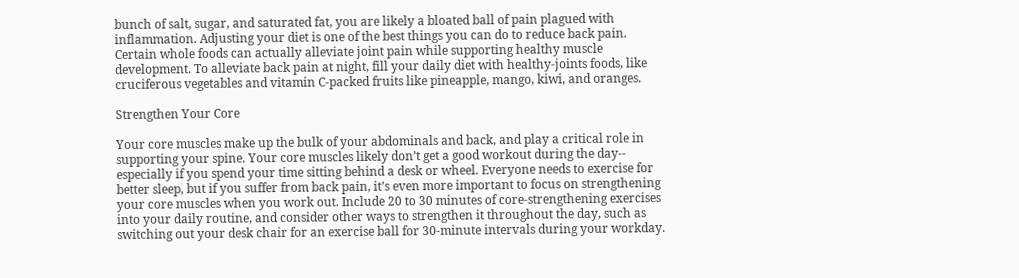bunch of salt, sugar, and saturated fat, you are likely a bloated ball of pain plagued with inflammation. Adjusting your diet is one of the best things you can do to reduce back pain. Certain whole foods can actually alleviate joint pain while supporting healthy muscle development. To alleviate back pain at night, fill your daily diet with healthy-joints foods, like cruciferous vegetables and vitamin C-packed fruits like pineapple, mango, kiwi, and oranges.

Strengthen Your Core

Your core muscles make up the bulk of your abdominals and back, and play a critical role in supporting your spine. Your core muscles likely don’t get a good workout during the day-- especially if you spend your time sitting behind a desk or wheel. Everyone needs to exercise for better sleep, but if you suffer from back pain, it’s even more important to focus on strengthening your core muscles when you work out. Include 20 to 30 minutes of core-strengthening exercises into your daily routine, and consider other ways to strengthen it throughout the day, such as switching out your desk chair for an exercise ball for 30-minute intervals during your workday.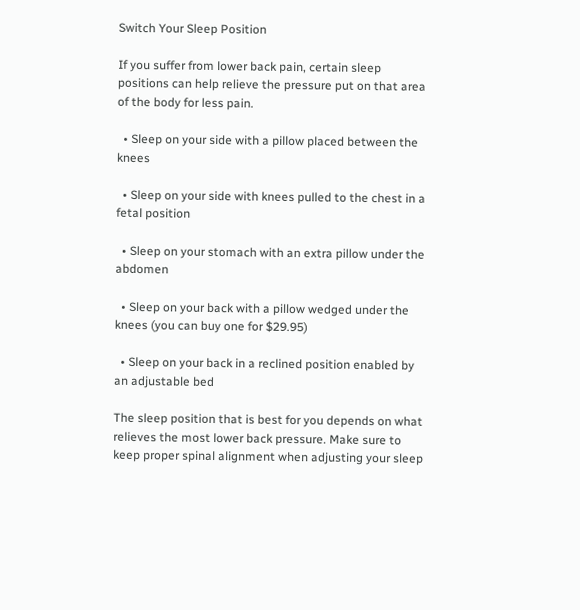Switch Your Sleep Position

If you suffer from lower back pain, certain sleep positions can help relieve the pressure put on that area of the body for less pain.

  • Sleep on your side with a pillow placed between the knees

  • Sleep on your side with knees pulled to the chest in a fetal position

  • Sleep on your stomach with an extra pillow under the abdomen

  • Sleep on your back with a pillow wedged under the knees (you can buy one for $29.95)

  • Sleep on your back in a reclined position enabled by an adjustable bed

The sleep position that is best for you depends on what relieves the most lower back pressure. Make sure to keep proper spinal alignment when adjusting your sleep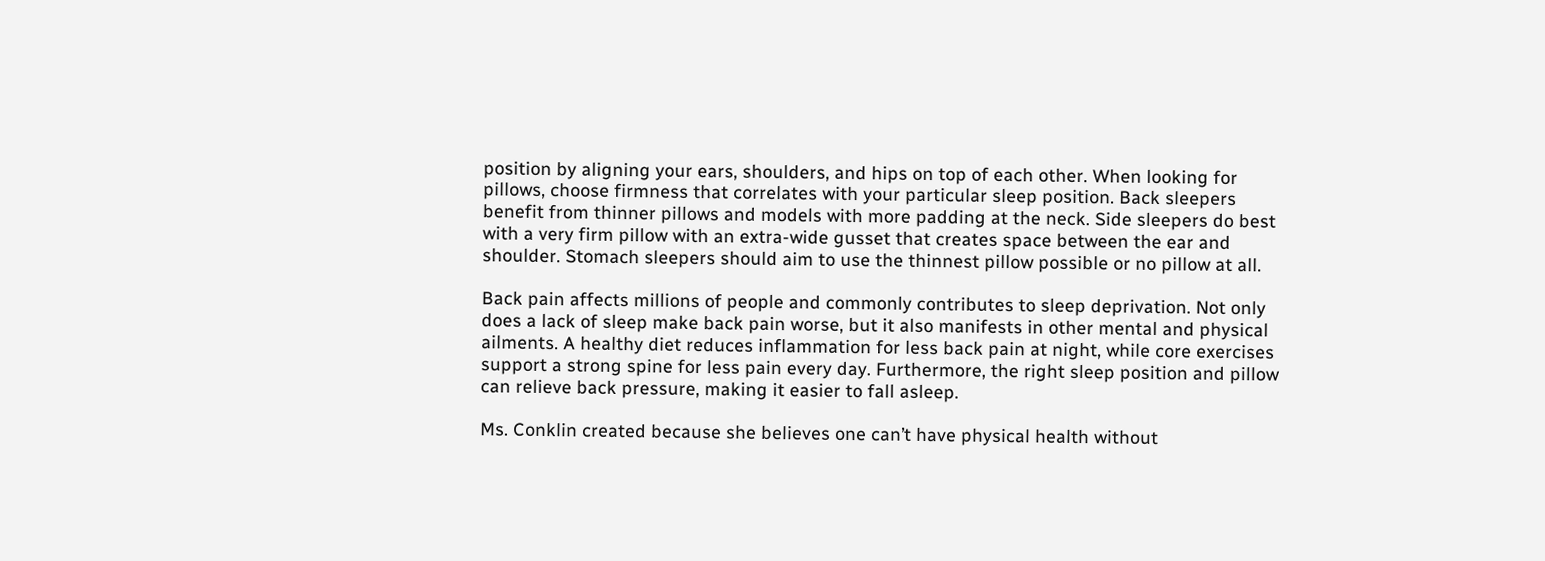position by aligning your ears, shoulders, and hips on top of each other. When looking for pillows, choose firmness that correlates with your particular sleep position. Back sleepers benefit from thinner pillows and models with more padding at the neck. Side sleepers do best with a very firm pillow with an extra-wide gusset that creates space between the ear and shoulder. Stomach sleepers should aim to use the thinnest pillow possible or no pillow at all.

Back pain affects millions of people and commonly contributes to sleep deprivation. Not only does a lack of sleep make back pain worse, but it also manifests in other mental and physical ailments. A healthy diet reduces inflammation for less back pain at night, while core exercises support a strong spine for less pain every day. Furthermore, the right sleep position and pillow can relieve back pressure, making it easier to fall asleep.

Ms. Conklin created because she believes one can’t have physical health without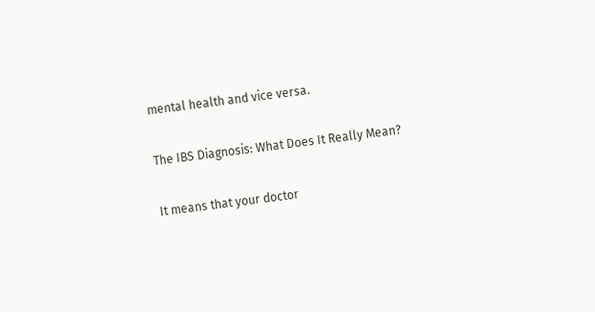mental health and vice versa.

The IBS Diagnosis: What Does It Really Mean?

It means that your doctor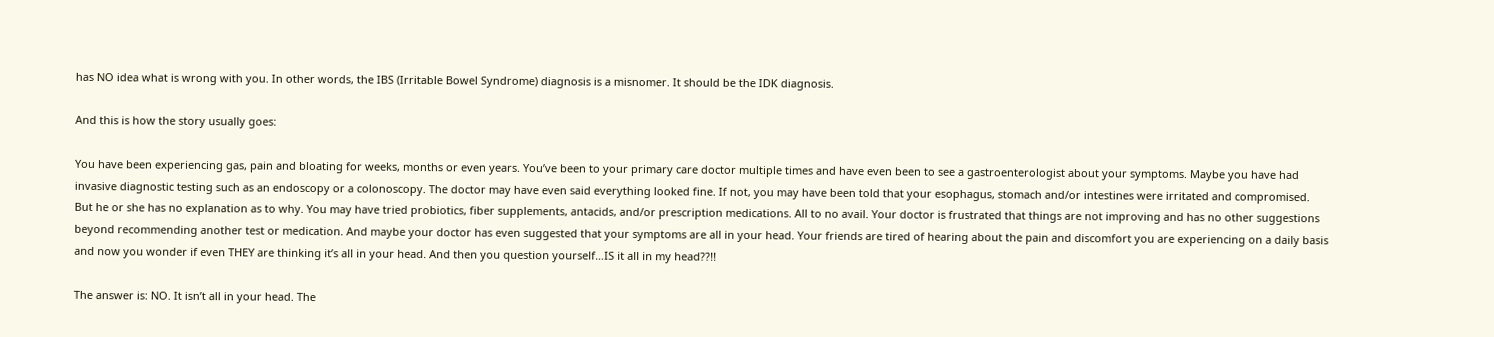has NO idea what is wrong with you. In other words, the IBS (Irritable Bowel Syndrome) diagnosis is a misnomer. It should be the IDK diagnosis.

And this is how the story usually goes:

You have been experiencing gas, pain and bloating for weeks, months or even years. You’ve been to your primary care doctor multiple times and have even been to see a gastroenterologist about your symptoms. Maybe you have had invasive diagnostic testing such as an endoscopy or a colonoscopy. The doctor may have even said everything looked fine. If not, you may have been told that your esophagus, stomach and/or intestines were irritated and compromised. But he or she has no explanation as to why. You may have tried probiotics, fiber supplements, antacids, and/or prescription medications. All to no avail. Your doctor is frustrated that things are not improving and has no other suggestions beyond recommending another test or medication. And maybe your doctor has even suggested that your symptoms are all in your head. Your friends are tired of hearing about the pain and discomfort you are experiencing on a daily basis and now you wonder if even THEY are thinking it’s all in your head. And then you question yourself…IS it all in my head??!!

The answer is: NO. It isn’t all in your head. The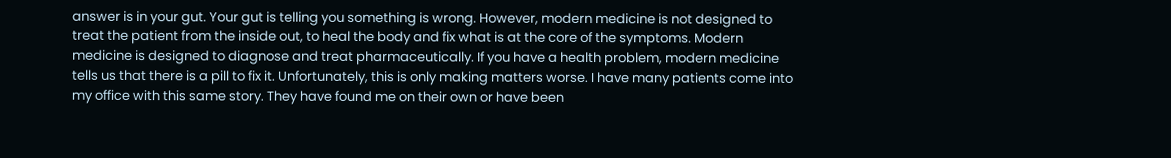answer is in your gut. Your gut is telling you something is wrong. However, modern medicine is not designed to treat the patient from the inside out, to heal the body and fix what is at the core of the symptoms. Modern medicine is designed to diagnose and treat pharmaceutically. If you have a health problem, modern medicine tells us that there is a pill to fix it. Unfortunately, this is only making matters worse. I have many patients come into my office with this same story. They have found me on their own or have been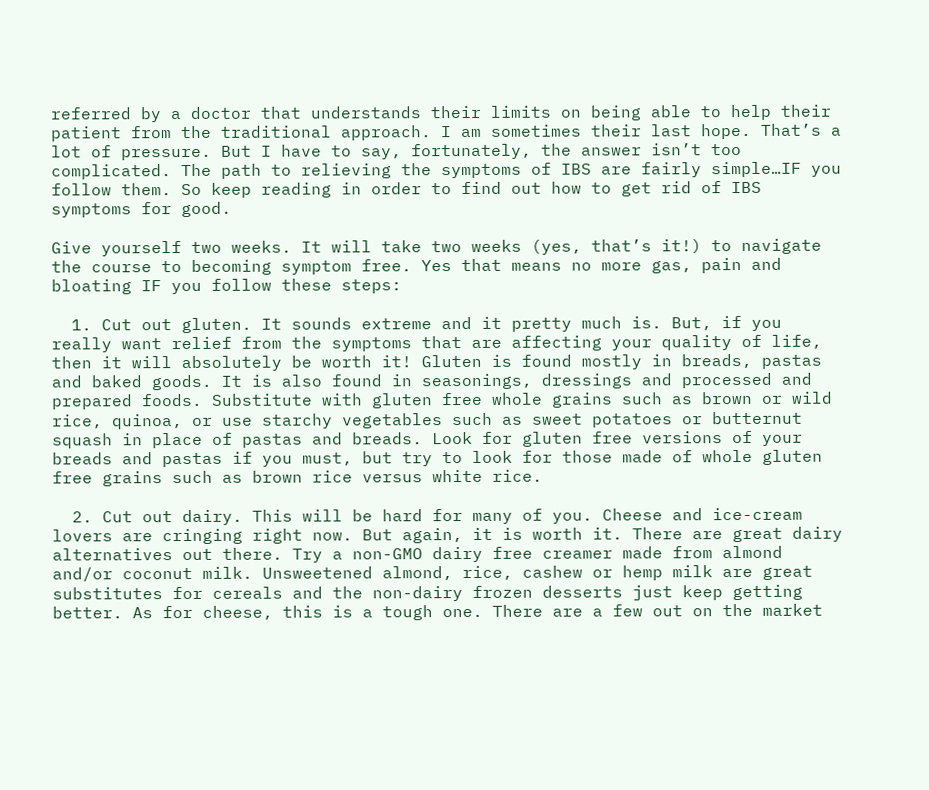referred by a doctor that understands their limits on being able to help their patient from the traditional approach. I am sometimes their last hope. That’s a lot of pressure. But I have to say, fortunately, the answer isn’t too complicated. The path to relieving the symptoms of IBS are fairly simple…IF you follow them. So keep reading in order to find out how to get rid of IBS symptoms for good.

Give yourself two weeks. It will take two weeks (yes, that’s it!) to navigate the course to becoming symptom free. Yes that means no more gas, pain and bloating IF you follow these steps:

  1. Cut out gluten. It sounds extreme and it pretty much is. But, if you really want relief from the symptoms that are affecting your quality of life, then it will absolutely be worth it! Gluten is found mostly in breads, pastas and baked goods. It is also found in seasonings, dressings and processed and prepared foods. Substitute with gluten free whole grains such as brown or wild rice, quinoa, or use starchy vegetables such as sweet potatoes or butternut squash in place of pastas and breads. Look for gluten free versions of your breads and pastas if you must, but try to look for those made of whole gluten free grains such as brown rice versus white rice.

  2. Cut out dairy. This will be hard for many of you. Cheese and ice-cream lovers are cringing right now. But again, it is worth it. There are great dairy alternatives out there. Try a non-GMO dairy free creamer made from almond and/or coconut milk. Unsweetened almond, rice, cashew or hemp milk are great substitutes for cereals and the non-dairy frozen desserts just keep getting better. As for cheese, this is a tough one. There are a few out on the market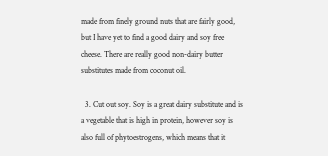made from finely ground nuts that are fairly good, but I have yet to find a good dairy and soy free cheese. There are really good non-dairy butter substitutes made from coconut oil.

  3. Cut out soy. Soy is a great dairy substitute and is a vegetable that is high in protein, however soy is also full of phytoestrogens, which means that it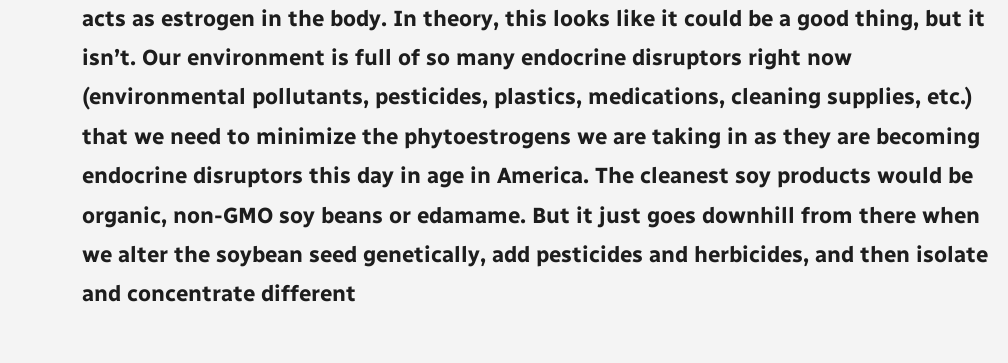acts as estrogen in the body. In theory, this looks like it could be a good thing, but it isn’t. Our environment is full of so many endocrine disruptors right now (environmental pollutants, pesticides, plastics, medications, cleaning supplies, etc.) that we need to minimize the phytoestrogens we are taking in as they are becoming endocrine disruptors this day in age in America. The cleanest soy products would be organic, non-GMO soy beans or edamame. But it just goes downhill from there when we alter the soybean seed genetically, add pesticides and herbicides, and then isolate and concentrate different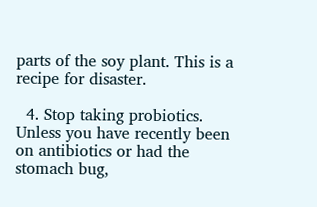parts of the soy plant. This is a recipe for disaster.

  4. Stop taking probiotics. Unless you have recently been on antibiotics or had the stomach bug,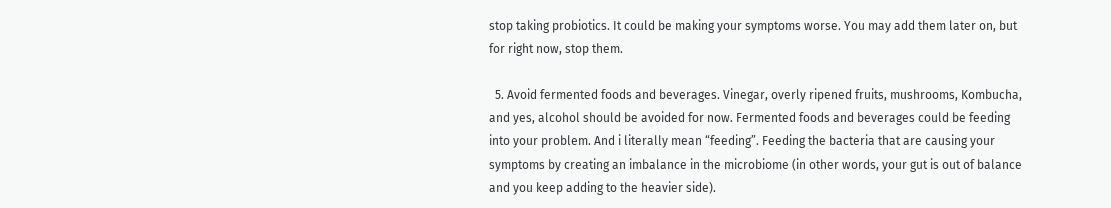stop taking probiotics. It could be making your symptoms worse. You may add them later on, but for right now, stop them.

  5. Avoid fermented foods and beverages. Vinegar, overly ripened fruits, mushrooms, Kombucha, and yes, alcohol should be avoided for now. Fermented foods and beverages could be feeding into your problem. And i literally mean “feeding”. Feeding the bacteria that are causing your symptoms by creating an imbalance in the microbiome (in other words, your gut is out of balance and you keep adding to the heavier side).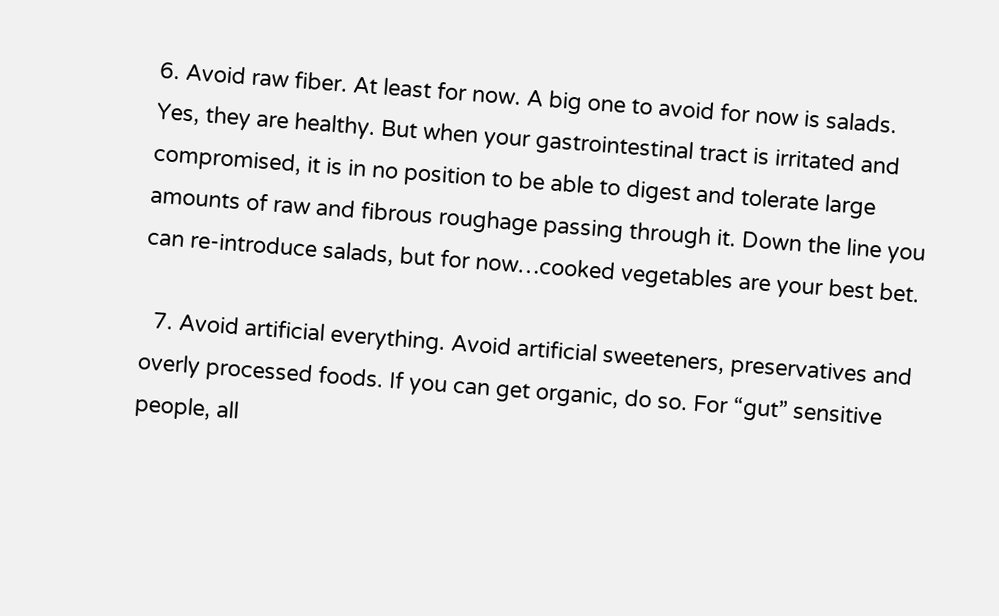6. Avoid raw fiber. At least for now. A big one to avoid for now is salads. Yes, they are healthy. But when your gastrointestinal tract is irritated and compromised, it is in no position to be able to digest and tolerate large amounts of raw and fibrous roughage passing through it. Down the line you can re-introduce salads, but for now…cooked vegetables are your best bet.

  7. Avoid artificial everything. Avoid artificial sweeteners, preservatives and overly processed foods. If you can get organic, do so. For “gut” sensitive people, all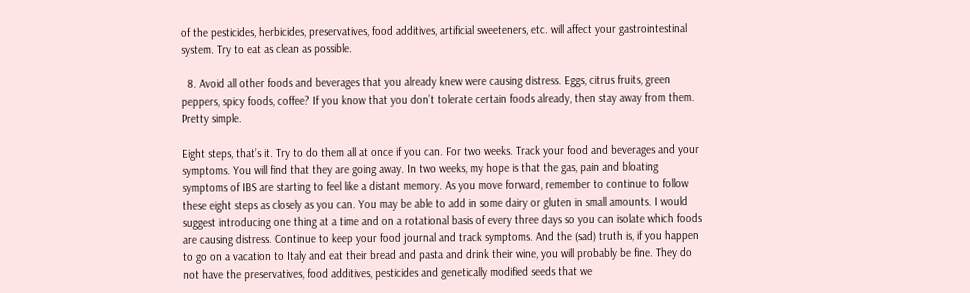of the pesticides, herbicides, preservatives, food additives, artificial sweeteners, etc. will affect your gastrointestinal system. Try to eat as clean as possible.

  8. Avoid all other foods and beverages that you already knew were causing distress. Eggs, citrus fruits, green peppers, spicy foods, coffee? If you know that you don’t tolerate certain foods already, then stay away from them. Pretty simple.

Eight steps, that’s it. Try to do them all at once if you can. For two weeks. Track your food and beverages and your symptoms. You will find that they are going away. In two weeks, my hope is that the gas, pain and bloating symptoms of IBS are starting to feel like a distant memory. As you move forward, remember to continue to follow these eight steps as closely as you can. You may be able to add in some dairy or gluten in small amounts. I would suggest introducing one thing at a time and on a rotational basis of every three days so you can isolate which foods are causing distress. Continue to keep your food journal and track symptoms. And the (sad) truth is, if you happen to go on a vacation to Italy and eat their bread and pasta and drink their wine, you will probably be fine. They do not have the preservatives, food additives, pesticides and genetically modified seeds that we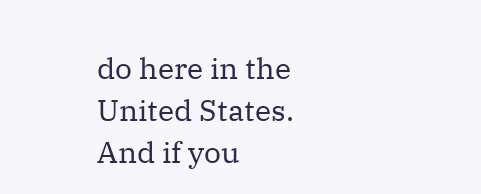do here in the United States. And if you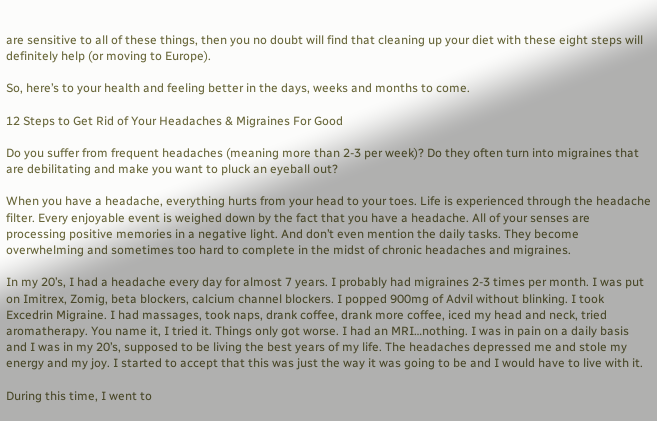are sensitive to all of these things, then you no doubt will find that cleaning up your diet with these eight steps will definitely help (or moving to Europe).

So, here’s to your health and feeling better in the days, weeks and months to come.

12 Steps to Get Rid of Your Headaches & Migraines For Good

Do you suffer from frequent headaches (meaning more than 2-3 per week)? Do they often turn into migraines that are debilitating and make you want to pluck an eyeball out?

When you have a headache, everything hurts from your head to your toes. Life is experienced through the headache filter. Every enjoyable event is weighed down by the fact that you have a headache. All of your senses are processing positive memories in a negative light. And don’t even mention the daily tasks. They become overwhelming and sometimes too hard to complete in the midst of chronic headaches and migraines.

In my 20’s, I had a headache every day for almost 7 years. I probably had migraines 2-3 times per month. I was put on Imitrex, Zomig, beta blockers, calcium channel blockers. I popped 900mg of Advil without blinking. I took Excedrin Migraine. I had massages, took naps, drank coffee, drank more coffee, iced my head and neck, tried aromatherapy. You name it, I tried it. Things only got worse. I had an MRI…nothing. I was in pain on a daily basis and I was in my 20’s, supposed to be living the best years of my life. The headaches depressed me and stole my energy and my joy. I started to accept that this was just the way it was going to be and I would have to live with it.

During this time, I went to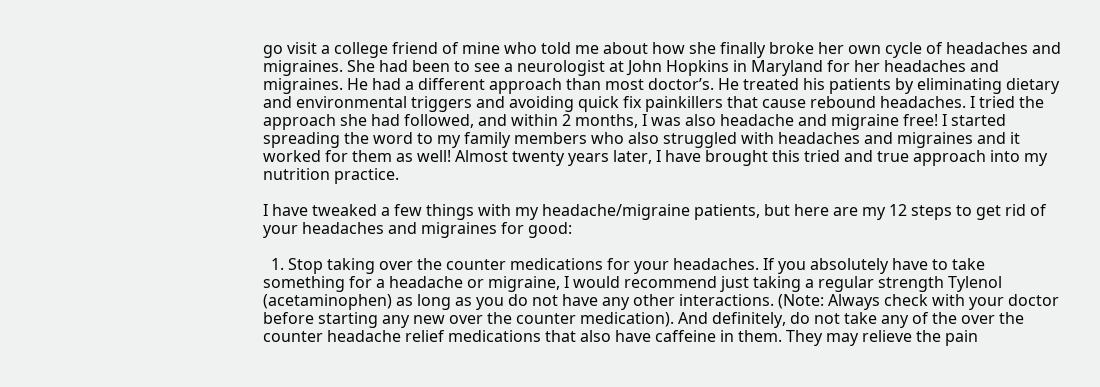go visit a college friend of mine who told me about how she finally broke her own cycle of headaches and migraines. She had been to see a neurologist at John Hopkins in Maryland for her headaches and migraines. He had a different approach than most doctor’s. He treated his patients by eliminating dietary and environmental triggers and avoiding quick fix painkillers that cause rebound headaches. I tried the approach she had followed, and within 2 months, I was also headache and migraine free! I started spreading the word to my family members who also struggled with headaches and migraines and it worked for them as well! Almost twenty years later, I have brought this tried and true approach into my nutrition practice.

I have tweaked a few things with my headache/migraine patients, but here are my 12 steps to get rid of your headaches and migraines for good:

  1. Stop taking over the counter medications for your headaches. If you absolutely have to take something for a headache or migraine, I would recommend just taking a regular strength Tylenol (acetaminophen) as long as you do not have any other interactions. (Note: Always check with your doctor before starting any new over the counter medication). And definitely, do not take any of the over the counter headache relief medications that also have caffeine in them. They may relieve the pain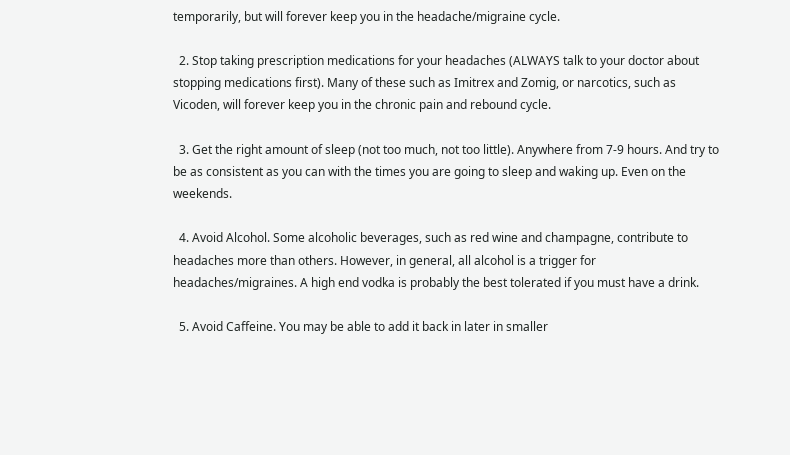temporarily, but will forever keep you in the headache/migraine cycle.

  2. Stop taking prescription medications for your headaches (ALWAYS talk to your doctor about stopping medications first). Many of these such as Imitrex and Zomig, or narcotics, such as Vicoden, will forever keep you in the chronic pain and rebound cycle.

  3. Get the right amount of sleep (not too much, not too little). Anywhere from 7-9 hours. And try to be as consistent as you can with the times you are going to sleep and waking up. Even on the weekends.

  4. Avoid Alcohol. Some alcoholic beverages, such as red wine and champagne, contribute to headaches more than others. However, in general, all alcohol is a trigger for headaches/migraines. A high end vodka is probably the best tolerated if you must have a drink.

  5. Avoid Caffeine. You may be able to add it back in later in smaller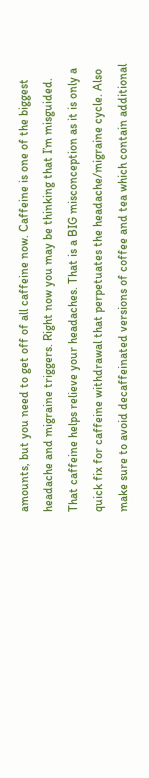amounts, but you need to get off of all caffeine now. Caffeine is one of the biggest headache and migraine triggers. Right now you may be thinking that I’m misguided. That caffeine helps relieve your headaches. That is a BIG misconception as it is only a quick fix for caffeine withdrawal that perpetuates the headache/migraine cycle. Also make sure to avoid decaffeinated versions of coffee and tea which contain additional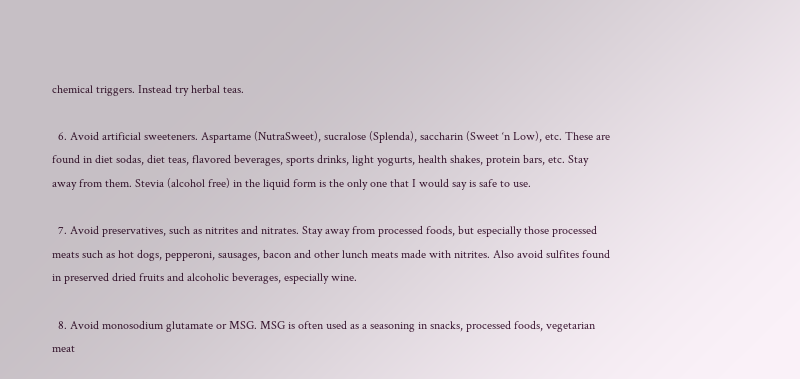chemical triggers. Instead try herbal teas.

  6. Avoid artificial sweeteners. Aspartame (NutraSweet), sucralose (Splenda), saccharin (Sweet ‘n Low), etc. These are found in diet sodas, diet teas, flavored beverages, sports drinks, light yogurts, health shakes, protein bars, etc. Stay away from them. Stevia (alcohol free) in the liquid form is the only one that I would say is safe to use.

  7. Avoid preservatives, such as nitrites and nitrates. Stay away from processed foods, but especially those processed meats such as hot dogs, pepperoni, sausages, bacon and other lunch meats made with nitrites. Also avoid sulfites found in preserved dried fruits and alcoholic beverages, especially wine.

  8. Avoid monosodium glutamate or MSG. MSG is often used as a seasoning in snacks, processed foods, vegetarian meat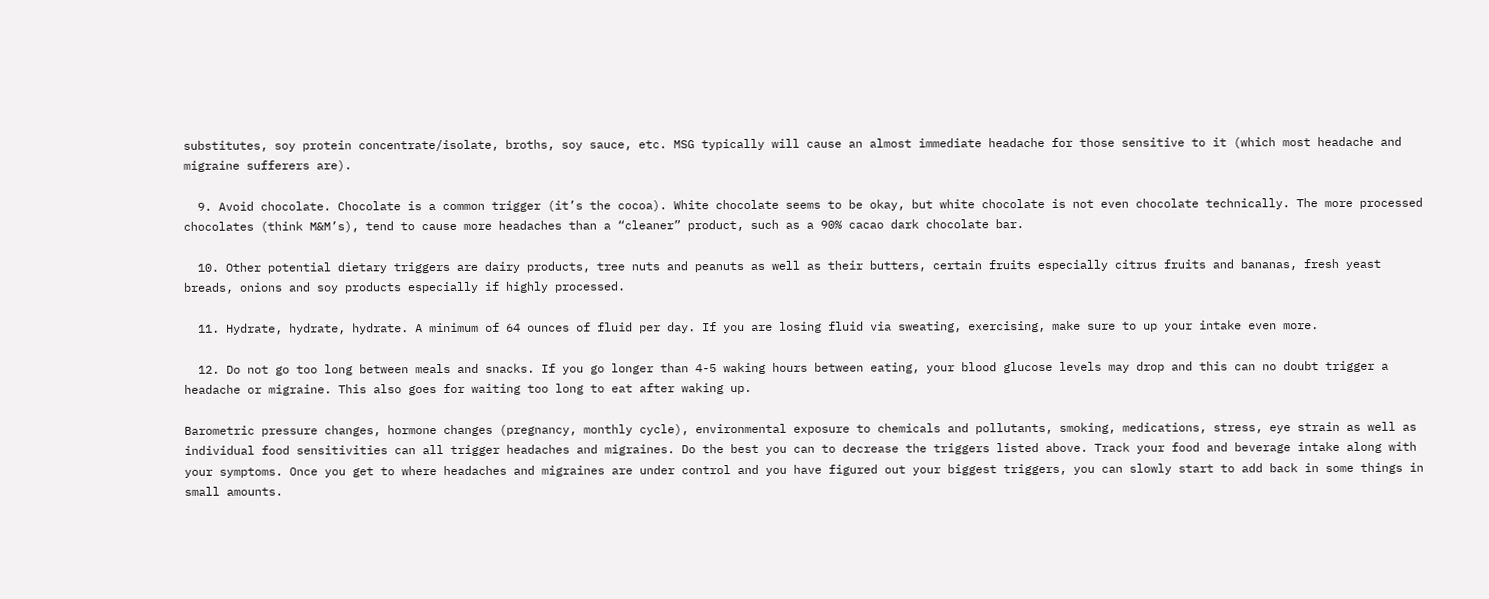substitutes, soy protein concentrate/isolate, broths, soy sauce, etc. MSG typically will cause an almost immediate headache for those sensitive to it (which most headache and migraine sufferers are).

  9. Avoid chocolate. Chocolate is a common trigger (it’s the cocoa). White chocolate seems to be okay, but white chocolate is not even chocolate technically. The more processed chocolates (think M&M’s), tend to cause more headaches than a “cleaner” product, such as a 90% cacao dark chocolate bar.

  10. Other potential dietary triggers are dairy products, tree nuts and peanuts as well as their butters, certain fruits especially citrus fruits and bananas, fresh yeast breads, onions and soy products especially if highly processed.

  11. Hydrate, hydrate, hydrate. A minimum of 64 ounces of fluid per day. If you are losing fluid via sweating, exercising, make sure to up your intake even more.

  12. Do not go too long between meals and snacks. If you go longer than 4-5 waking hours between eating, your blood glucose levels may drop and this can no doubt trigger a headache or migraine. This also goes for waiting too long to eat after waking up.

Barometric pressure changes, hormone changes (pregnancy, monthly cycle), environmental exposure to chemicals and pollutants, smoking, medications, stress, eye strain as well as individual food sensitivities can all trigger headaches and migraines. Do the best you can to decrease the triggers listed above. Track your food and beverage intake along with your symptoms. Once you get to where headaches and migraines are under control and you have figured out your biggest triggers, you can slowly start to add back in some things in small amounts.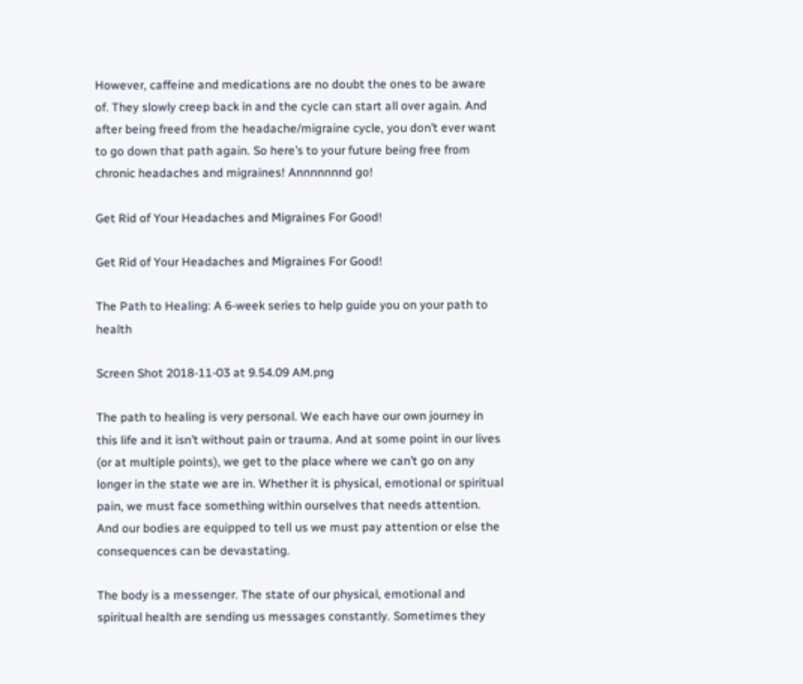However, caffeine and medications are no doubt the ones to be aware of. They slowly creep back in and the cycle can start all over again. And after being freed from the headache/migraine cycle, you don’t ever want to go down that path again. So here’s to your future being free from chronic headaches and migraines! Annnnnnnd go!

Get Rid of Your Headaches and Migraines For Good!

Get Rid of Your Headaches and Migraines For Good!

The Path to Healing: A 6-week series to help guide you on your path to health

Screen Shot 2018-11-03 at 9.54.09 AM.png

The path to healing is very personal. We each have our own journey in this life and it isn’t without pain or trauma. And at some point in our lives (or at multiple points), we get to the place where we can’t go on any longer in the state we are in. Whether it is physical, emotional or spiritual pain, we must face something within ourselves that needs attention. And our bodies are equipped to tell us we must pay attention or else the consequences can be devastating.

The body is a messenger. The state of our physical, emotional and spiritual health are sending us messages constantly. Sometimes they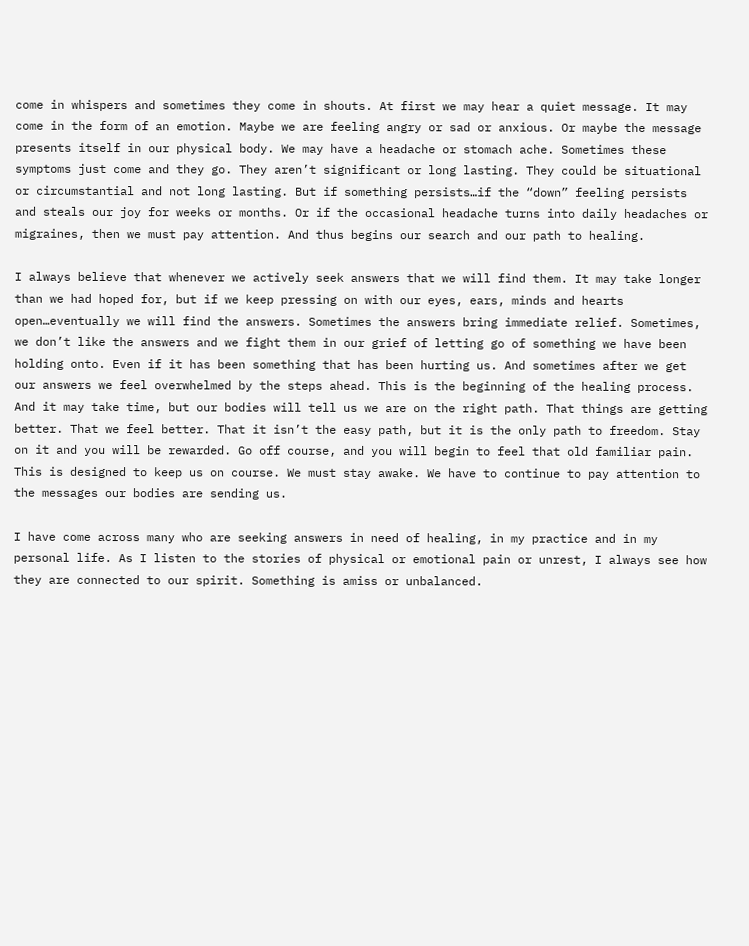come in whispers and sometimes they come in shouts. At first we may hear a quiet message. It may come in the form of an emotion. Maybe we are feeling angry or sad or anxious. Or maybe the message presents itself in our physical body. We may have a headache or stomach ache. Sometimes these symptoms just come and they go. They aren’t significant or long lasting. They could be situational or circumstantial and not long lasting. But if something persists…if the “down” feeling persists and steals our joy for weeks or months. Or if the occasional headache turns into daily headaches or migraines, then we must pay attention. And thus begins our search and our path to healing.

I always believe that whenever we actively seek answers that we will find them. It may take longer than we had hoped for, but if we keep pressing on with our eyes, ears, minds and hearts open…eventually we will find the answers. Sometimes the answers bring immediate relief. Sometimes, we don’t like the answers and we fight them in our grief of letting go of something we have been holding onto. Even if it has been something that has been hurting us. And sometimes after we get our answers we feel overwhelmed by the steps ahead. This is the beginning of the healing process. And it may take time, but our bodies will tell us we are on the right path. That things are getting better. That we feel better. That it isn’t the easy path, but it is the only path to freedom. Stay on it and you will be rewarded. Go off course, and you will begin to feel that old familiar pain. This is designed to keep us on course. We must stay awake. We have to continue to pay attention to the messages our bodies are sending us.

I have come across many who are seeking answers in need of healing, in my practice and in my personal life. As I listen to the stories of physical or emotional pain or unrest, I always see how they are connected to our spirit. Something is amiss or unbalanced.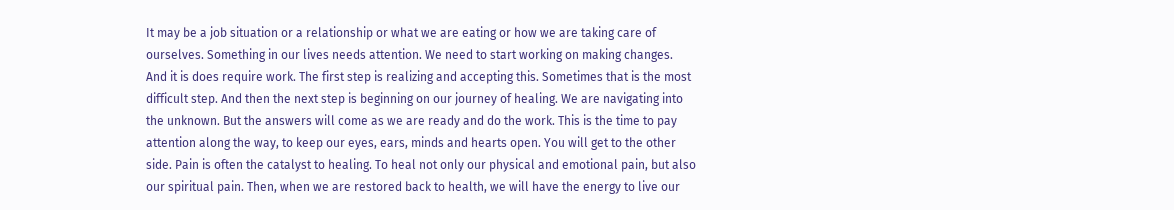It may be a job situation or a relationship or what we are eating or how we are taking care of ourselves. Something in our lives needs attention. We need to start working on making changes. And it is does require work. The first step is realizing and accepting this. Sometimes that is the most difficult step. And then the next step is beginning on our journey of healing. We are navigating into the unknown. But the answers will come as we are ready and do the work. This is the time to pay attention along the way, to keep our eyes, ears, minds and hearts open. You will get to the other side. Pain is often the catalyst to healing. To heal not only our physical and emotional pain, but also our spiritual pain. Then, when we are restored back to health, we will have the energy to live our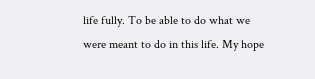life fully. To be able to do what we were meant to do in this life. My hope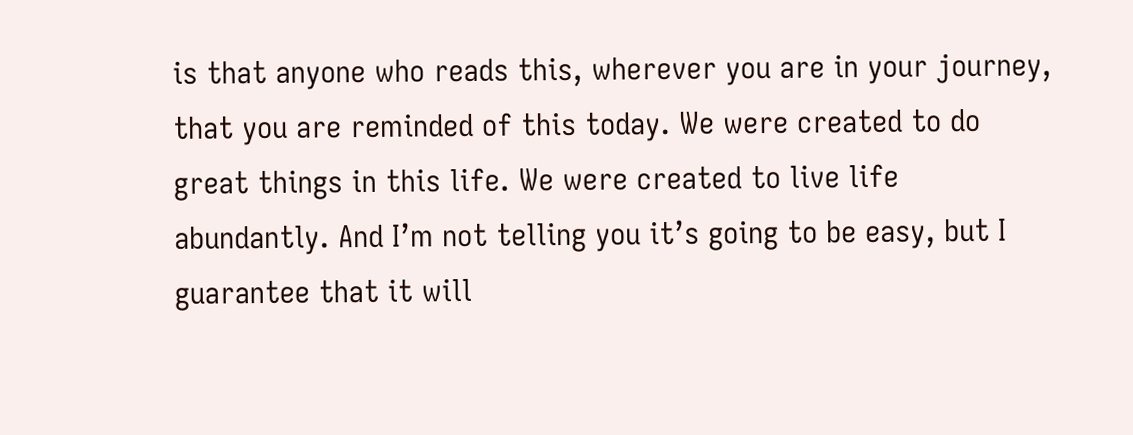is that anyone who reads this, wherever you are in your journey, that you are reminded of this today. We were created to do great things in this life. We were created to live life abundantly. And I’m not telling you it’s going to be easy, but I guarantee that it will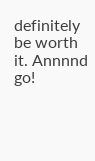definitely be worth it. Annnnd go!